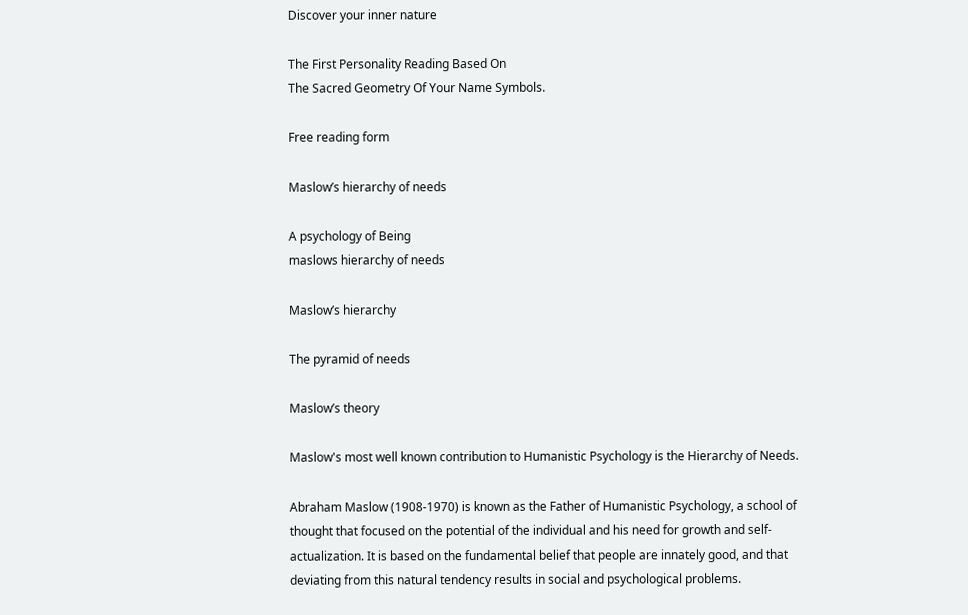Discover your inner nature

The First Personality Reading Based On
The Sacred Geometry Of Your Name Symbols.

Free reading form

Maslow’s hierarchy of needs

A psychology of Being
maslows hierarchy of needs

Maslow’s hierarchy

The pyramid of needs

Maslow’s theory

Maslow's most well known contribution to Humanistic Psychology is the Hierarchy of Needs.

Abraham Maslow (1908-1970) is known as the Father of Humanistic Psychology, a school of thought that focused on the potential of the individual and his need for growth and self-actualization. It is based on the fundamental belief that people are innately good, and that deviating from this natural tendency results in social and psychological problems.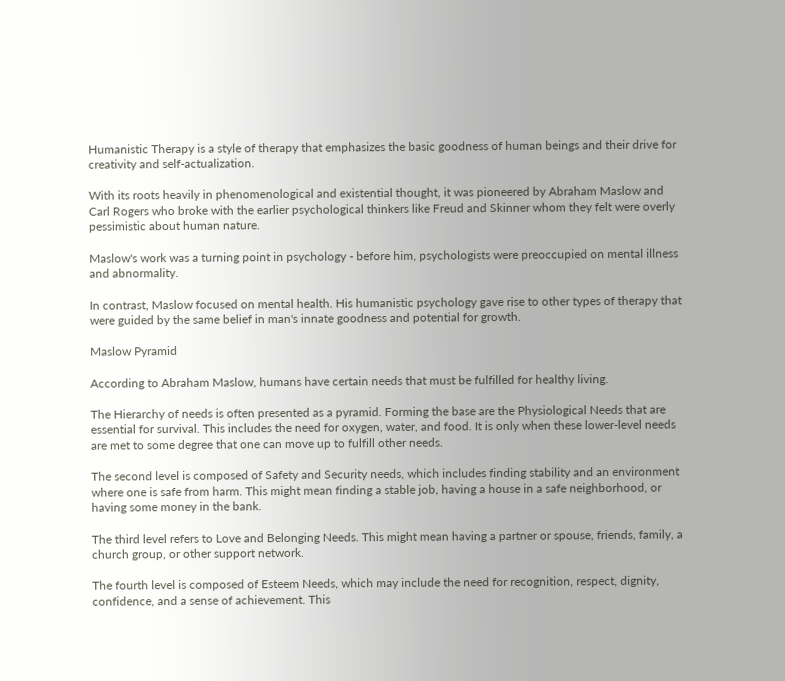Humanistic Therapy is a style of therapy that emphasizes the basic goodness of human beings and their drive for creativity and self-actualization.

With its roots heavily in phenomenological and existential thought, it was pioneered by Abraham Maslow and Carl Rogers who broke with the earlier psychological thinkers like Freud and Skinner whom they felt were overly pessimistic about human nature.

Maslow's work was a turning point in psychology - before him, psychologists were preoccupied on mental illness and abnormality.

In contrast, Maslow focused on mental health. His humanistic psychology gave rise to other types of therapy that were guided by the same belief in man's innate goodness and potential for growth.

Maslow Pyramid

According to Abraham Maslow, humans have certain needs that must be fulfilled for healthy living.

The Hierarchy of needs is often presented as a pyramid. Forming the base are the Physiological Needs that are essential for survival. This includes the need for oxygen, water, and food. It is only when these lower-level needs are met to some degree that one can move up to fulfill other needs.

The second level is composed of Safety and Security needs, which includes finding stability and an environment where one is safe from harm. This might mean finding a stable job, having a house in a safe neighborhood, or having some money in the bank.

The third level refers to Love and Belonging Needs. This might mean having a partner or spouse, friends, family, a church group, or other support network.

The fourth level is composed of Esteem Needs, which may include the need for recognition, respect, dignity, confidence, and a sense of achievement. This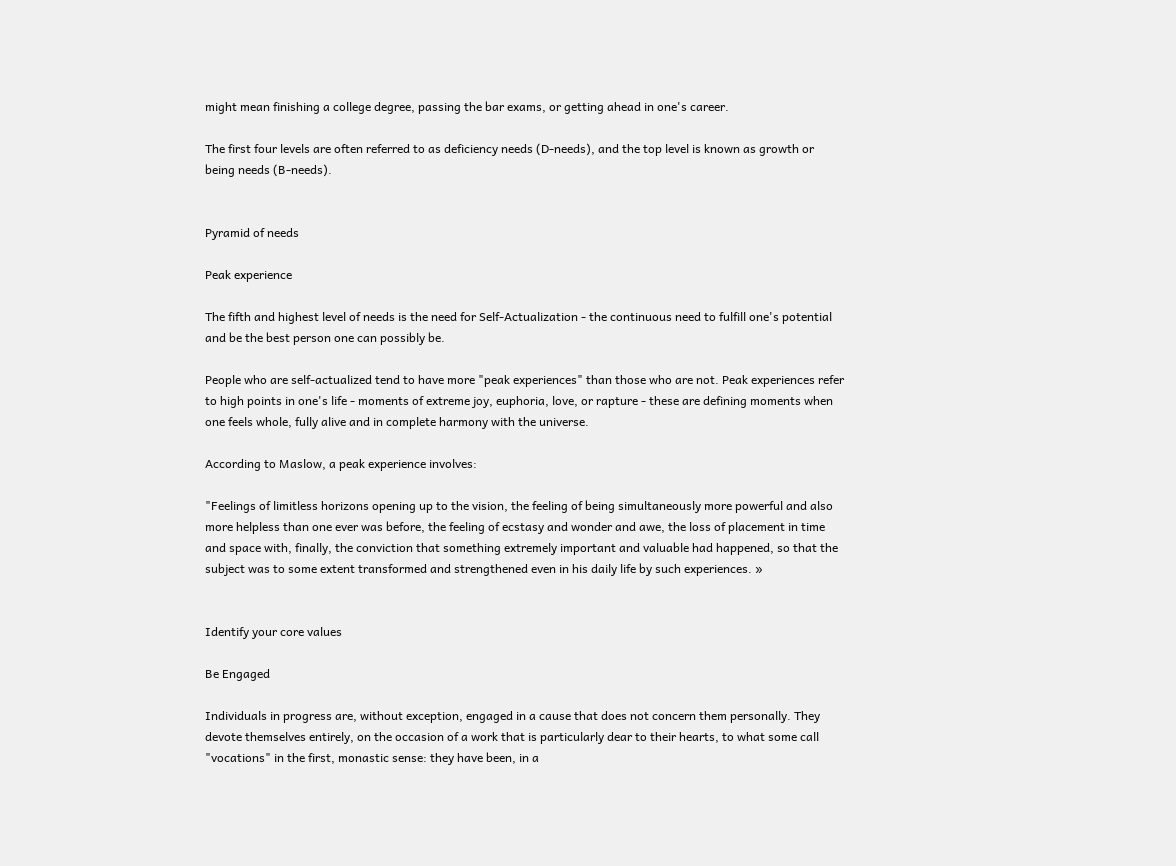might mean finishing a college degree, passing the bar exams, or getting ahead in one's career.

The first four levels are often referred to as deficiency needs (D-needs), and the top level is known as growth or being needs (B-needs).


Pyramid of needs

Peak experience

The fifth and highest level of needs is the need for Self-Actualization - the continuous need to fulfill one's potential and be the best person one can possibly be.

People who are self-actualized tend to have more "peak experiences" than those who are not. Peak experiences refer to high points in one's life - moments of extreme joy, euphoria, love, or rapture - these are defining moments when one feels whole, fully alive and in complete harmony with the universe.

According to Maslow, a peak experience involves:

"Feelings of limitless horizons opening up to the vision, the feeling of being simultaneously more powerful and also more helpless than one ever was before, the feeling of ecstasy and wonder and awe, the loss of placement in time and space with, finally, the conviction that something extremely important and valuable had happened, so that the subject was to some extent transformed and strengthened even in his daily life by such experiences. »


Identify your core values

Be Engaged

Individuals in progress are, without exception, engaged in a cause that does not concern them personally. They devote themselves entirely, on the occasion of a work that is particularly dear to their hearts, to what some call "vocations" in the first, monastic sense: they have been, in a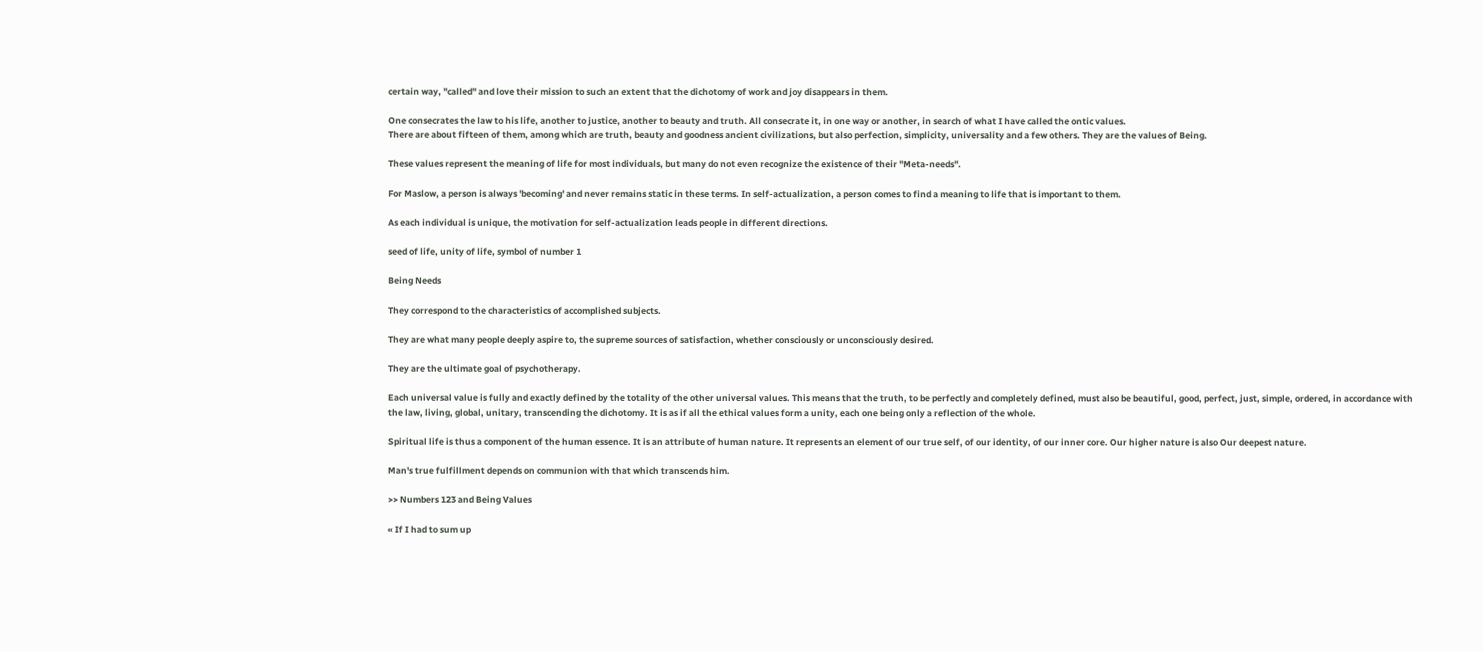certain way, "called" and love their mission to such an extent that the dichotomy of work and joy disappears in them.

One consecrates the law to his life, another to justice, another to beauty and truth. All consecrate it, in one way or another, in search of what I have called the ontic values.
There are about fifteen of them, among which are truth, beauty and goodness ancient civilizations, but also perfection, simplicity, universality and a few others. They are the values of Being.

These values represent the meaning of life for most individuals, but many do not even recognize the existence of their "Meta-needs".

For Maslow, a person is always 'becoming' and never remains static in these terms. In self-actualization, a person comes to find a meaning to life that is important to them.

As each individual is unique, the motivation for self-actualization leads people in different directions.

seed of life, unity of life, symbol of number 1

Being Needs

They correspond to the characteristics of accomplished subjects.

They are what many people deeply aspire to, the supreme sources of satisfaction, whether consciously or unconsciously desired.

They are the ultimate goal of psychotherapy.

Each universal value is fully and exactly defined by the totality of the other universal values. This means that the truth, to be perfectly and completely defined, must also be beautiful, good, perfect, just, simple, ordered, in accordance with the law, living, global, unitary, transcending the dichotomy. It is as if all the ethical values form a unity, each one being only a reflection of the whole.

Spiritual life is thus a component of the human essence. It is an attribute of human nature. It represents an element of our true self, of our identity, of our inner core. Our higher nature is also Our deepest nature.

Man's true fulfillment depends on communion with that which transcends him.

>> Numbers 123 and Being Values

« If I had to sum up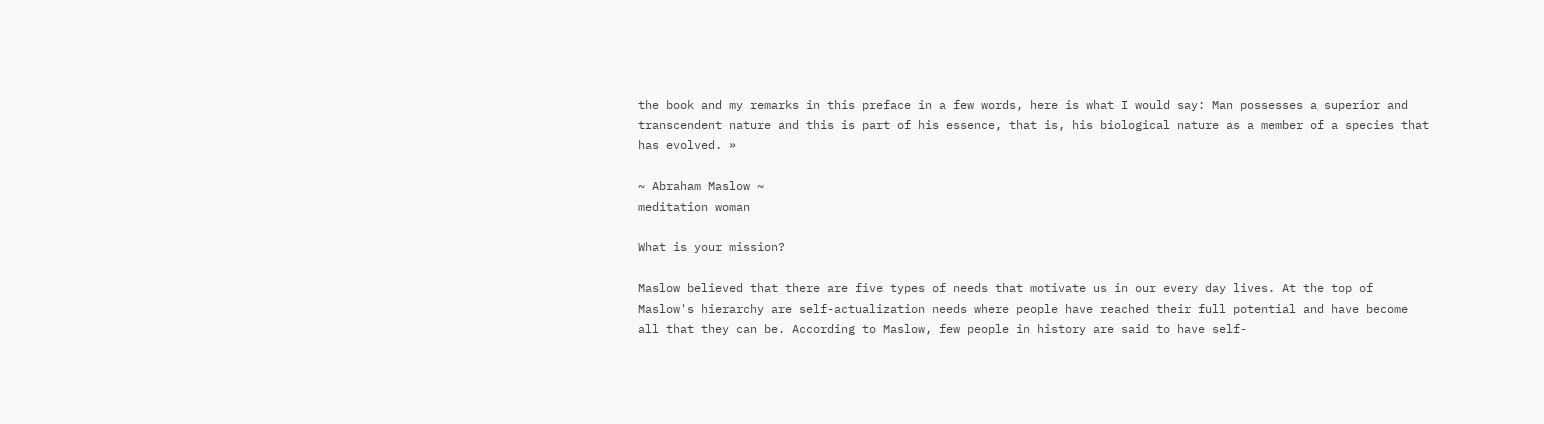the book and my remarks in this preface in a few words, here is what I would say: Man possesses a superior and transcendent nature and this is part of his essence, that is, his biological nature as a member of a species that has evolved. »

~ Abraham Maslow ~
meditation woman

What is your mission?

Maslow believed that there are five types of needs that motivate us in our every day lives. At the top of Maslow's hierarchy are self-actualization needs where people have reached their full potential and have become all that they can be. According to Maslow, few people in history are said to have self-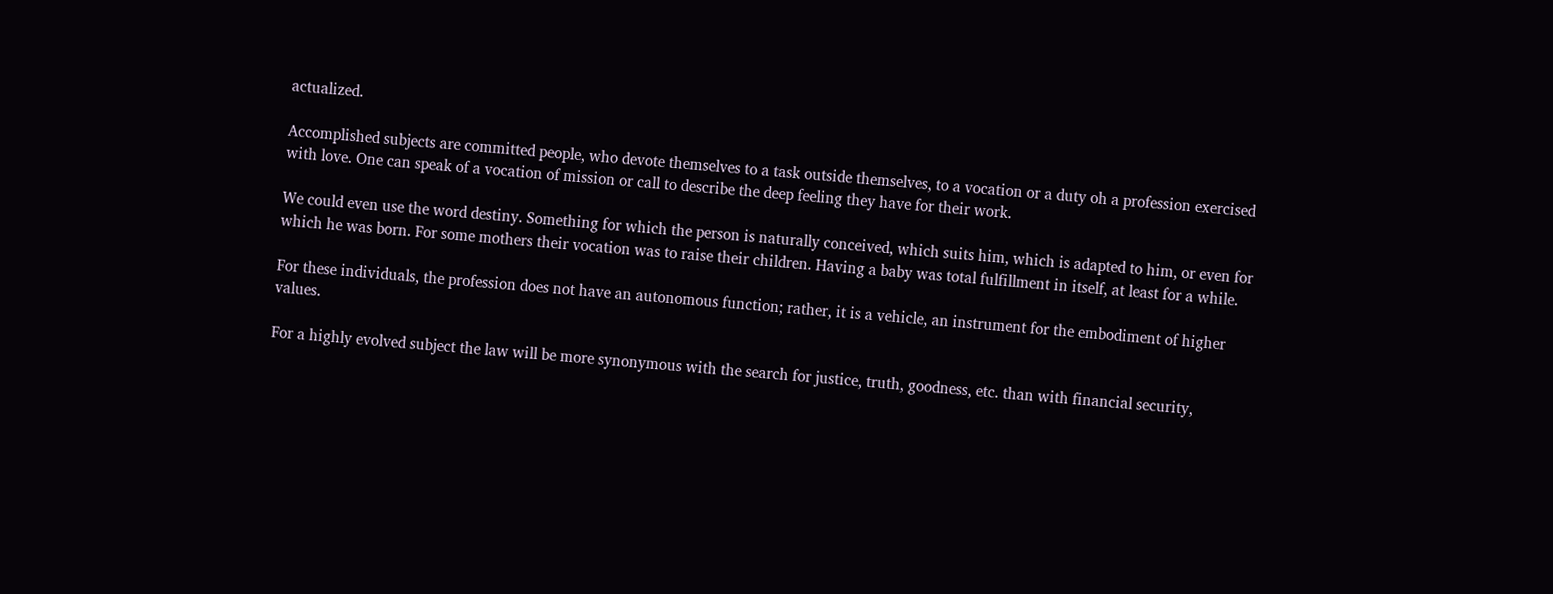actualized.

Accomplished subjects are committed people, who devote themselves to a task outside themselves, to a vocation or a duty oh a profession exercised with love. One can speak of a vocation of mission or call to describe the deep feeling they have for their work.

We could even use the word destiny. Something for which the person is naturally conceived, which suits him, which is adapted to him, or even for which he was born. For some mothers their vocation was to raise their children. Having a baby was total fulfillment in itself, at least for a while.

For these individuals, the profession does not have an autonomous function; rather, it is a vehicle, an instrument for the embodiment of higher values.

For a highly evolved subject the law will be more synonymous with the search for justice, truth, goodness, etc. than with financial security,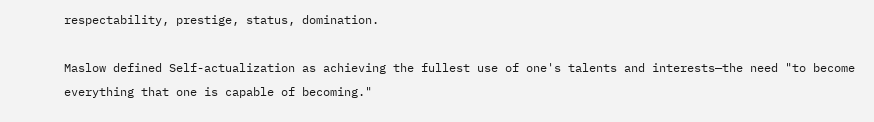respectability, prestige, status, domination.

Maslow defined Self-actualization as achieving the fullest use of one's talents and interests—the need "to become everything that one is capable of becoming."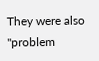They were also "problem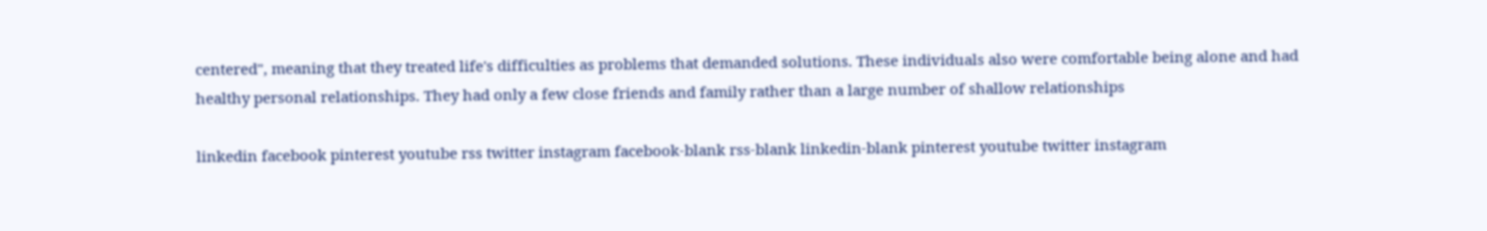centered", meaning that they treated life's difficulties as problems that demanded solutions. These individuals also were comfortable being alone and had healthy personal relationships. They had only a few close friends and family rather than a large number of shallow relationships

linkedin facebook pinterest youtube rss twitter instagram facebook-blank rss-blank linkedin-blank pinterest youtube twitter instagram